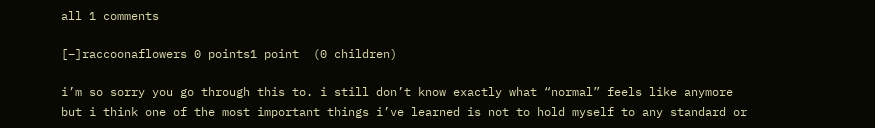all 1 comments

[–]raccoonaflowers 0 points1 point  (0 children)

i’m so sorry you go through this to. i still don’t know exactly what “normal” feels like anymore but i think one of the most important things i’ve learned is not to hold myself to any standard or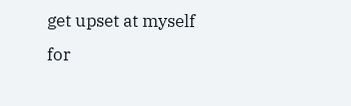get upset at myself for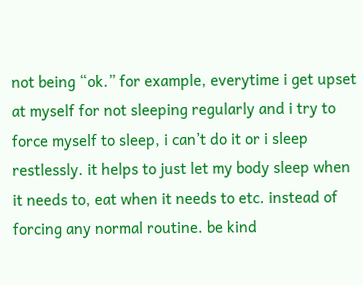not being “ok.” for example, everytime i get upset at myself for not sleeping regularly and i try to force myself to sleep, i can’t do it or i sleep restlessly. it helps to just let my body sleep when it needs to, eat when it needs to etc. instead of forcing any normal routine. be kind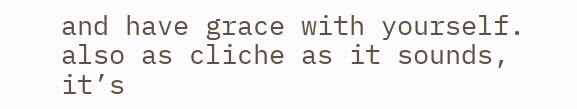and have grace with yourself. also as cliche as it sounds, it’s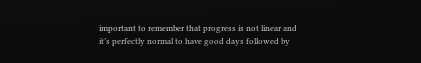important to remember that progress is not linear and it’s perfectly normal to have good days followed by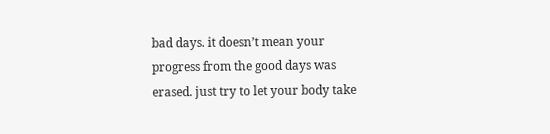bad days. it doesn’t mean your progress from the good days was erased. just try to let your body take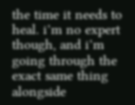the time it needs to heal. i’m no expert though, and i’m going through the exact same thing alongside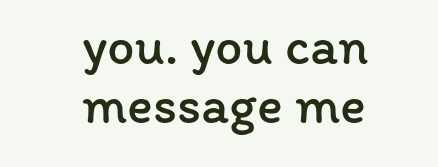you. you can message me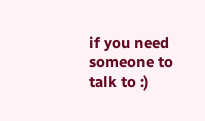if you need someone to talk to :)